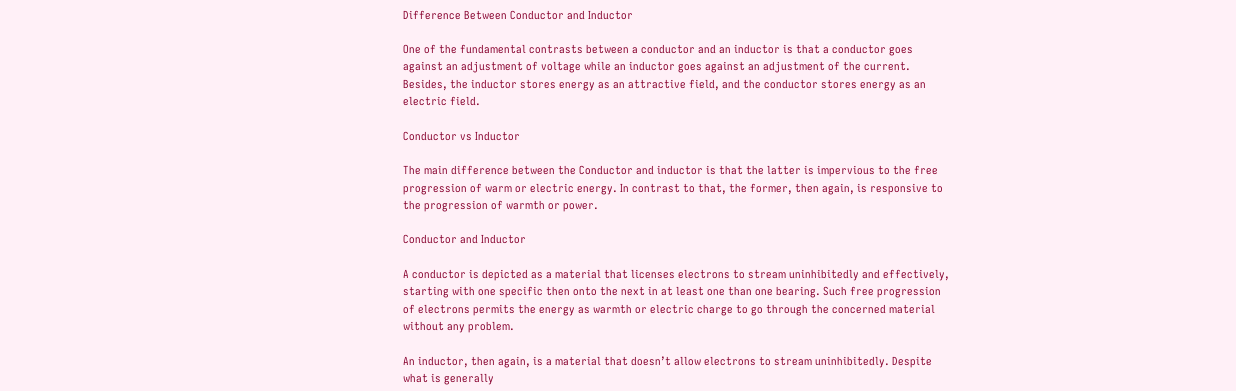Difference Between Conductor and Inductor

One of the fundamental contrasts between a conductor and an inductor is that a conductor goes against an adjustment of voltage while an inductor goes against an adjustment of the current. Besides, the inductor stores energy as an attractive field, and the conductor stores energy as an electric field.

Conductor vs Inductor

The main difference between the Conductor and inductor is that the latter is impervious to the free progression of warm or electric energy. In contrast to that, the former, then again, is responsive to the progression of warmth or power.

Conductor and Inductor

A conductor is depicted as a material that licenses electrons to stream uninhibitedly and effectively, starting with one specific then onto the next in at least one than one bearing. Such free progression of electrons permits the energy as warmth or electric charge to go through the concerned material without any problem.

An inductor, then again, is a material that doesn’t allow electrons to stream uninhibitedly. Despite what is generally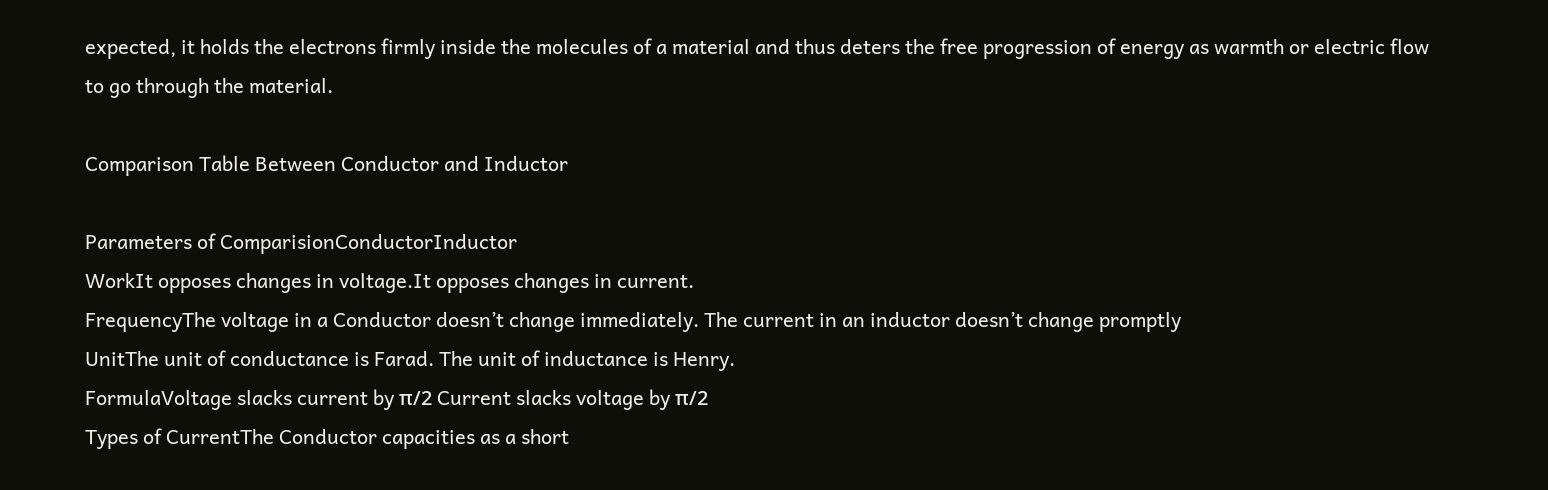expected, it holds the electrons firmly inside the molecules of a material and thus deters the free progression of energy as warmth or electric flow to go through the material.

Comparison Table Between Conductor and Inductor

Parameters of ComparisionConductorInductor
WorkIt opposes changes in voltage.It opposes changes in current.
FrequencyThe voltage in a Conductor doesn’t change immediately. The current in an inductor doesn’t change promptly
UnitThe unit of conductance is Farad. The unit of inductance is Henry.
FormulaVoltage slacks current by π/2 Current slacks voltage by π/2
Types of CurrentThe Conductor capacities as a short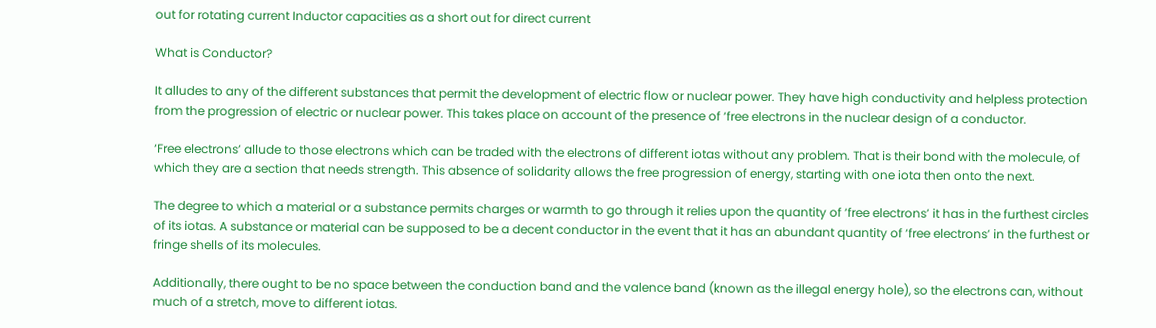out for rotating current Inductor capacities as a short out for direct current

What is Conductor?

It alludes to any of the different substances that permit the development of electric flow or nuclear power. They have high conductivity and helpless protection from the progression of electric or nuclear power. This takes place on account of the presence of ‘free electrons in the nuclear design of a conductor.

‘Free electrons’ allude to those electrons which can be traded with the electrons of different iotas without any problem. That is their bond with the molecule, of which they are a section that needs strength. This absence of solidarity allows the free progression of energy, starting with one iota then onto the next.

The degree to which a material or a substance permits charges or warmth to go through it relies upon the quantity of ‘free electrons’ it has in the furthest circles of its iotas. A substance or material can be supposed to be a decent conductor in the event that it has an abundant quantity of ‘free electrons’ in the furthest or fringe shells of its molecules.

Additionally, there ought to be no space between the conduction band and the valence band (known as the illegal energy hole), so the electrons can, without much of a stretch, move to different iotas.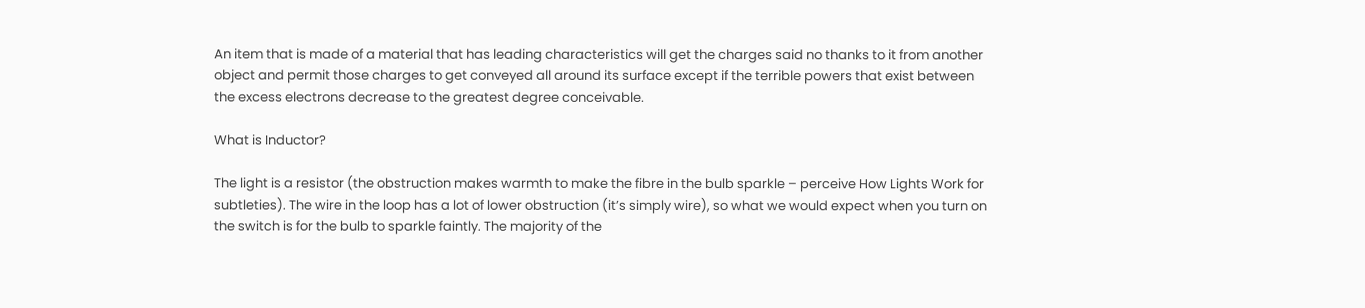An item that is made of a material that has leading characteristics will get the charges said no thanks to it from another object and permit those charges to get conveyed all around its surface except if the terrible powers that exist between the excess electrons decrease to the greatest degree conceivable.

What is Inductor?

The light is a resistor (the obstruction makes warmth to make the fibre in the bulb sparkle – perceive How Lights Work for subtleties). The wire in the loop has a lot of lower obstruction (it’s simply wire), so what we would expect when you turn on the switch is for the bulb to sparkle faintly. The majority of the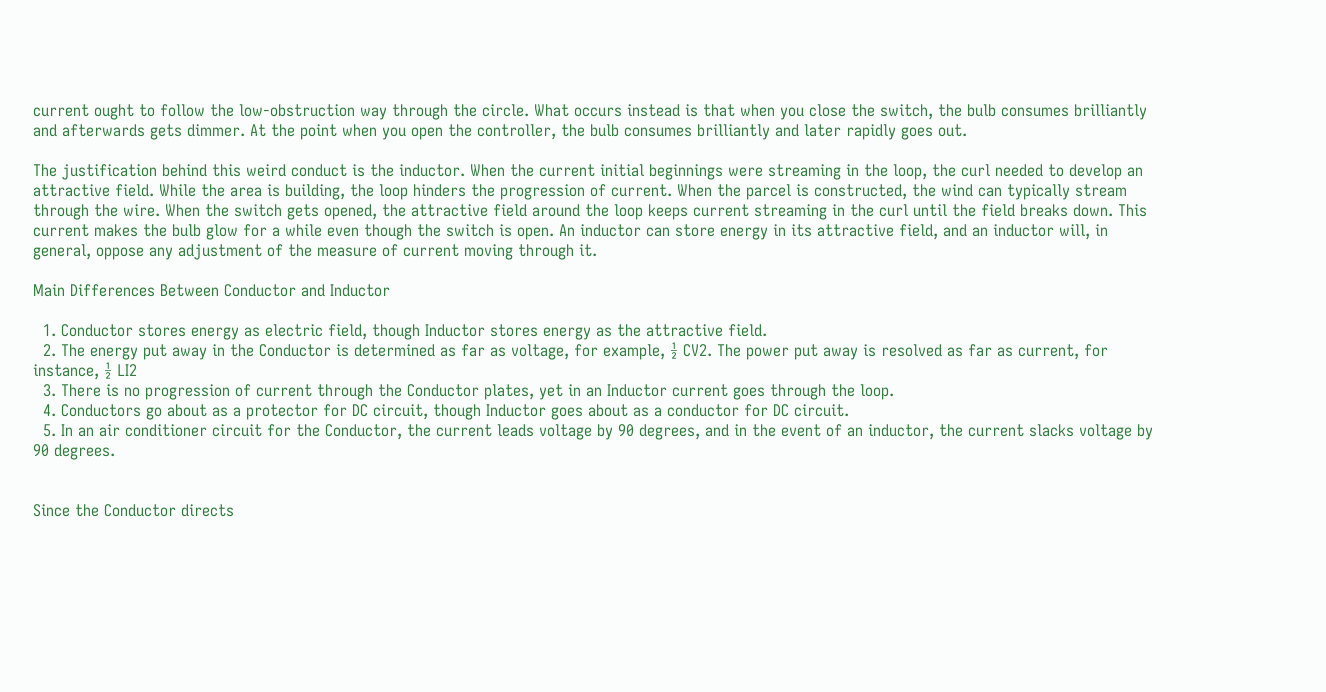current ought to follow the low-obstruction way through the circle. What occurs instead is that when you close the switch, the bulb consumes brilliantly and afterwards gets dimmer. At the point when you open the controller, the bulb consumes brilliantly and later rapidly goes out.

The justification behind this weird conduct is the inductor. When the current initial beginnings were streaming in the loop, the curl needed to develop an attractive field. While the area is building, the loop hinders the progression of current. When the parcel is constructed, the wind can typically stream through the wire. When the switch gets opened, the attractive field around the loop keeps current streaming in the curl until the field breaks down. This current makes the bulb glow for a while even though the switch is open. An inductor can store energy in its attractive field, and an inductor will, in general, oppose any adjustment of the measure of current moving through it.

Main Differences Between Conductor and Inductor

  1. Conductor stores energy as electric field, though Inductor stores energy as the attractive field.
  2. The energy put away in the Conductor is determined as far as voltage, for example, ½ CV2. The power put away is resolved as far as current, for instance, ½ LI2
  3. There is no progression of current through the Conductor plates, yet in an Inductor current goes through the loop.
  4. Conductors go about as a protector for DC circuit, though Inductor goes about as a conductor for DC circuit.
  5. In an air conditioner circuit for the Conductor, the current leads voltage by 90 degrees, and in the event of an inductor, the current slacks voltage by 90 degrees.


Since the Conductor directs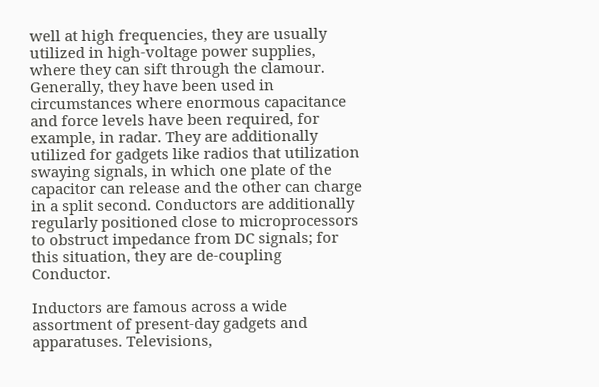well at high frequencies, they are usually utilized in high-voltage power supplies, where they can sift through the clamour. Generally, they have been used in circumstances where enormous capacitance and force levels have been required, for example, in radar. They are additionally utilized for gadgets like radios that utilization swaying signals, in which one plate of the capacitor can release and the other can charge in a split second. Conductors are additionally regularly positioned close to microprocessors to obstruct impedance from DC signals; for this situation, they are de-coupling Conductor.

Inductors are famous across a wide assortment of present-day gadgets and apparatuses. Televisions,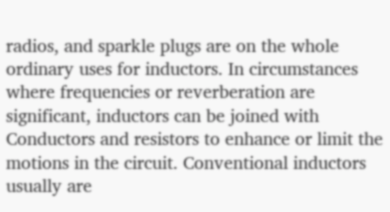radios, and sparkle plugs are on the whole ordinary uses for inductors. In circumstances where frequencies or reverberation are significant, inductors can be joined with Conductors and resistors to enhance or limit the motions in the circuit. Conventional inductors usually are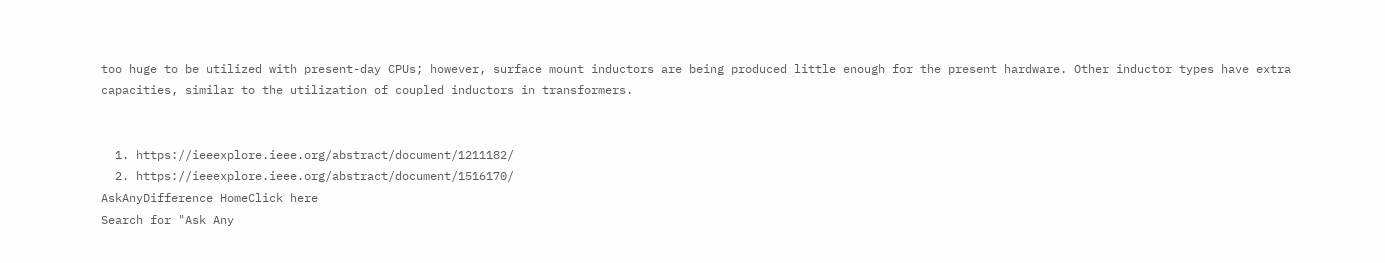too huge to be utilized with present-day CPUs; however, surface mount inductors are being produced little enough for the present hardware. Other inductor types have extra capacities, similar to the utilization of coupled inductors in transformers.


  1. https://ieeexplore.ieee.org/abstract/document/1211182/
  2. https://ieeexplore.ieee.org/abstract/document/1516170/
AskAnyDifference HomeClick here
Search for "Ask Any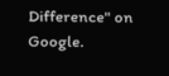Difference" on Google.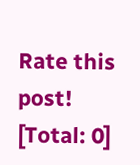Rate this post!
[Total: 0]